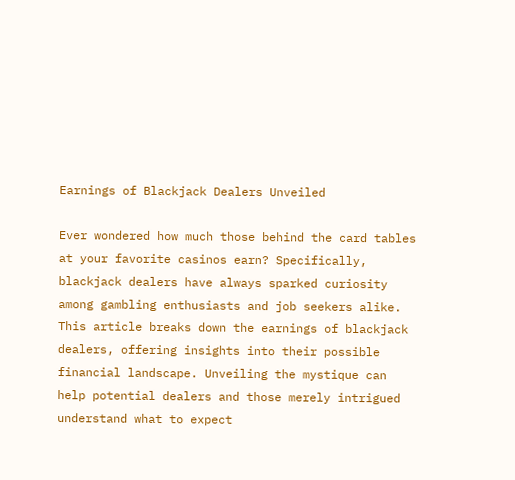Earnings of Blackjack Dealers Unveiled

Ever wondered how much those behind the card tables at your favorite casinos earn? Specifically, blackjack dealers have always sparked curiosity among gambling enthusiasts and job seekers alike. This article breaks down the earnings of blackjack dealers, offering insights into their possible financial landscape. Unveiling the mystique can help potential dealers and those merely intrigued understand what to expect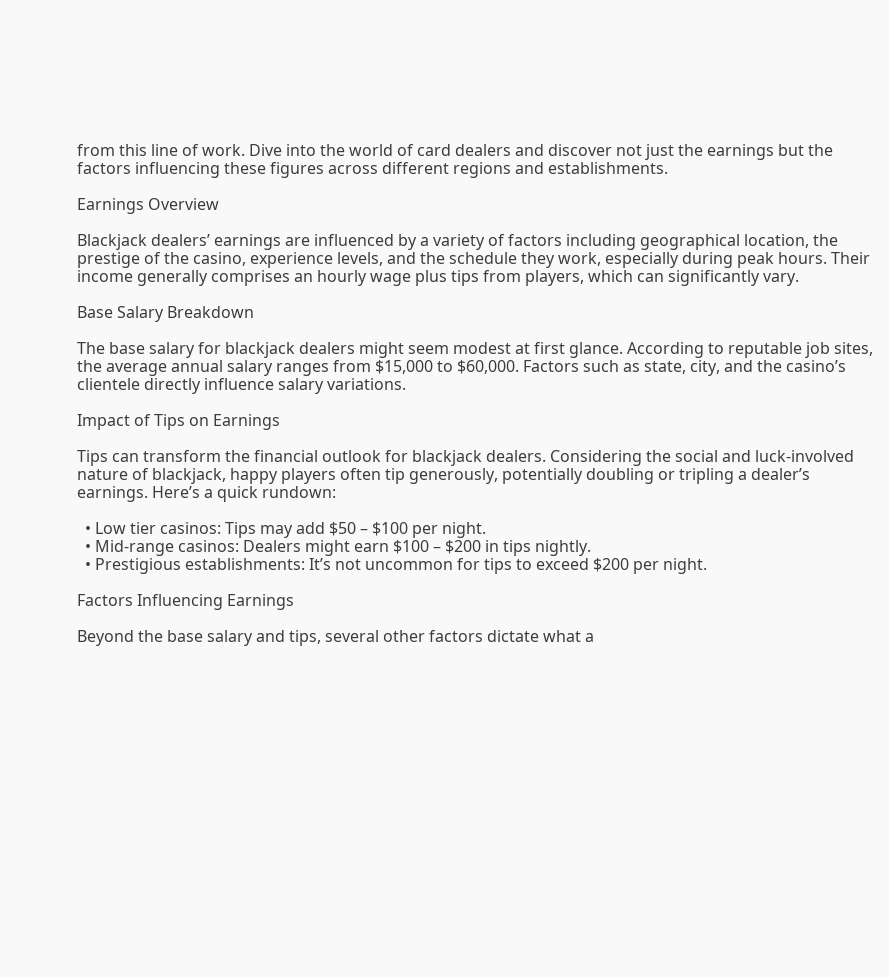from this line of work. Dive into the world of card dealers and discover not just the earnings but the factors influencing these figures across different regions and establishments.

Earnings Overview

Blackjack dealers’ earnings are influenced by a variety of factors including geographical location, the prestige of the casino, experience levels, and the schedule they work, especially during peak hours. Their income generally comprises an hourly wage plus tips from players, which can significantly vary.

Base Salary Breakdown

The base salary for blackjack dealers might seem modest at first glance. According to reputable job sites, the average annual salary ranges from $15,000 to $60,000. Factors such as state, city, and the casino’s clientele directly influence salary variations.

Impact of Tips on Earnings

Tips can transform the financial outlook for blackjack dealers. Considering the social and luck-involved nature of blackjack, happy players often tip generously, potentially doubling or tripling a dealer’s earnings. Here’s a quick rundown:

  • Low tier casinos: Tips may add $50 – $100 per night.
  • Mid-range casinos: Dealers might earn $100 – $200 in tips nightly.
  • Prestigious establishments: It’s not uncommon for tips to exceed $200 per night.

Factors Influencing Earnings

Beyond the base salary and tips, several other factors dictate what a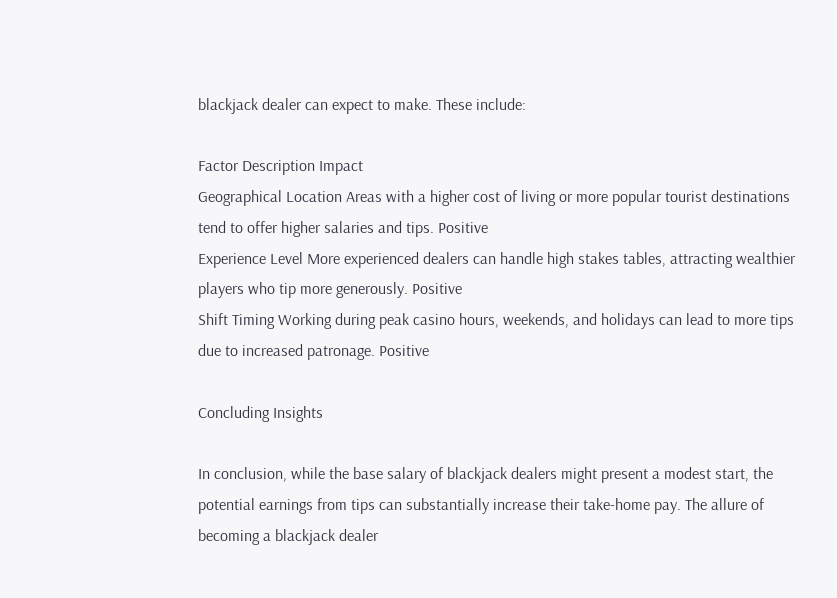blackjack dealer can expect to make. These include:

Factor Description Impact
Geographical Location Areas with a higher cost of living or more popular tourist destinations tend to offer higher salaries and tips. Positive
Experience Level More experienced dealers can handle high stakes tables, attracting wealthier players who tip more generously. Positive
Shift Timing Working during peak casino hours, weekends, and holidays can lead to more tips due to increased patronage. Positive

Concluding Insights

In conclusion, while the base salary of blackjack dealers might present a modest start, the potential earnings from tips can substantially increase their take-home pay. The allure of becoming a blackjack dealer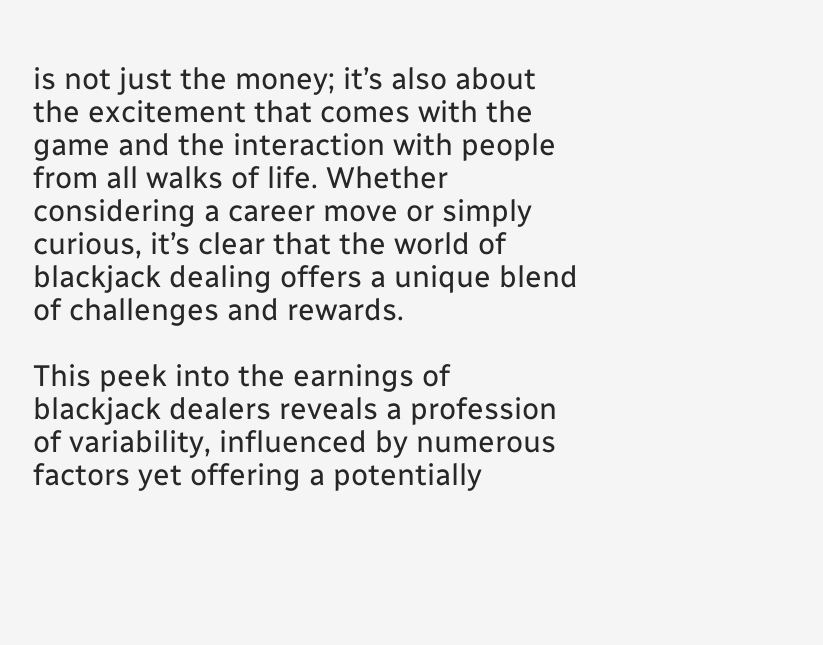is not just the money; it’s also about the excitement that comes with the game and the interaction with people from all walks of life. Whether considering a career move or simply curious, it’s clear that the world of blackjack dealing offers a unique blend of challenges and rewards.

This peek into the earnings of blackjack dealers reveals a profession of variability, influenced by numerous factors yet offering a potentially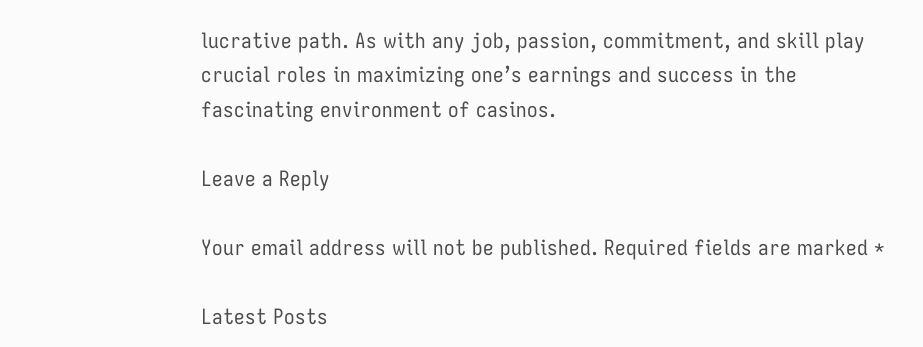lucrative path. As with any job, passion, commitment, and skill play crucial roles in maximizing one’s earnings and success in the fascinating environment of casinos.

Leave a Reply

Your email address will not be published. Required fields are marked *

Latest Posts